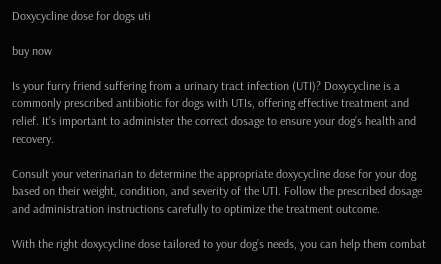Doxycycline dose for dogs uti

buy now

Is your furry friend suffering from a urinary tract infection (UTI)? Doxycycline is a commonly prescribed antibiotic for dogs with UTIs, offering effective treatment and relief. It’s important to administer the correct dosage to ensure your dog’s health and recovery.

Consult your veterinarian to determine the appropriate doxycycline dose for your dog based on their weight, condition, and severity of the UTI. Follow the prescribed dosage and administration instructions carefully to optimize the treatment outcome.

With the right doxycycline dose tailored to your dog’s needs, you can help them combat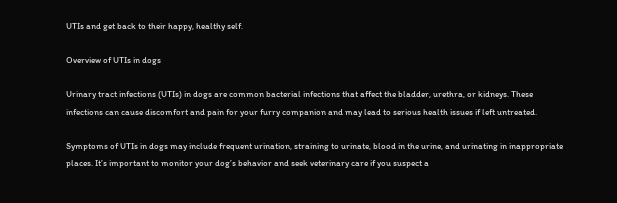UTIs and get back to their happy, healthy self.

Overview of UTIs in dogs

Urinary tract infections (UTIs) in dogs are common bacterial infections that affect the bladder, urethra, or kidneys. These infections can cause discomfort and pain for your furry companion and may lead to serious health issues if left untreated.

Symptoms of UTIs in dogs may include frequent urination, straining to urinate, blood in the urine, and urinating in inappropriate places. It’s important to monitor your dog’s behavior and seek veterinary care if you suspect a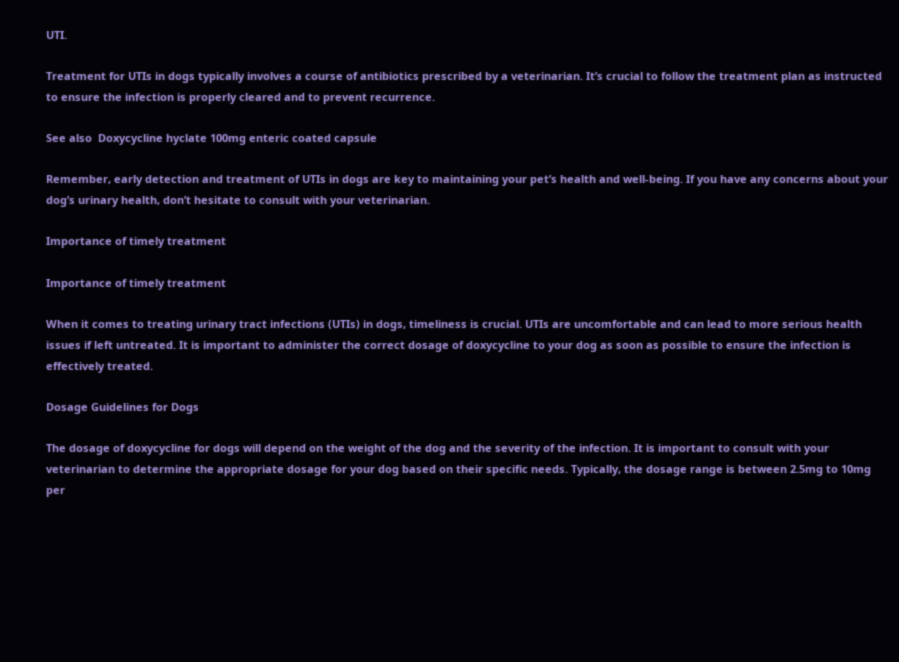UTI.

Treatment for UTIs in dogs typically involves a course of antibiotics prescribed by a veterinarian. It’s crucial to follow the treatment plan as instructed to ensure the infection is properly cleared and to prevent recurrence.

See also  Doxycycline hyclate 100mg enteric coated capsule

Remember, early detection and treatment of UTIs in dogs are key to maintaining your pet’s health and well-being. If you have any concerns about your dog’s urinary health, don’t hesitate to consult with your veterinarian.

Importance of timely treatment

Importance of timely treatment

When it comes to treating urinary tract infections (UTIs) in dogs, timeliness is crucial. UTIs are uncomfortable and can lead to more serious health issues if left untreated. It is important to administer the correct dosage of doxycycline to your dog as soon as possible to ensure the infection is effectively treated.

Dosage Guidelines for Dogs

The dosage of doxycycline for dogs will depend on the weight of the dog and the severity of the infection. It is important to consult with your veterinarian to determine the appropriate dosage for your dog based on their specific needs. Typically, the dosage range is between 2.5mg to 10mg per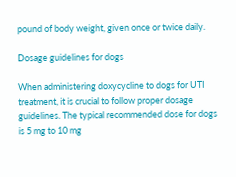pound of body weight, given once or twice daily.

Dosage guidelines for dogs

When administering doxycycline to dogs for UTI treatment, it is crucial to follow proper dosage guidelines. The typical recommended dose for dogs is 5 mg to 10 mg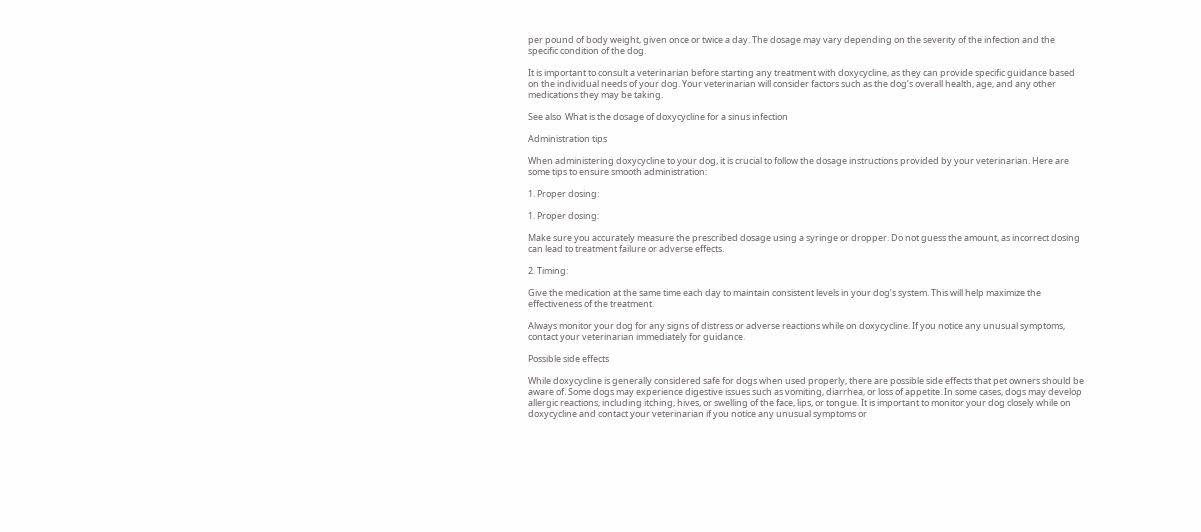per pound of body weight, given once or twice a day. The dosage may vary depending on the severity of the infection and the specific condition of the dog.

It is important to consult a veterinarian before starting any treatment with doxycycline, as they can provide specific guidance based on the individual needs of your dog. Your veterinarian will consider factors such as the dog’s overall health, age, and any other medications they may be taking.

See also  What is the dosage of doxycycline for a sinus infection

Administration tips

When administering doxycycline to your dog, it is crucial to follow the dosage instructions provided by your veterinarian. Here are some tips to ensure smooth administration:

1. Proper dosing:

1. Proper dosing:

Make sure you accurately measure the prescribed dosage using a syringe or dropper. Do not guess the amount, as incorrect dosing can lead to treatment failure or adverse effects.

2. Timing:

Give the medication at the same time each day to maintain consistent levels in your dog’s system. This will help maximize the effectiveness of the treatment.

Always monitor your dog for any signs of distress or adverse reactions while on doxycycline. If you notice any unusual symptoms, contact your veterinarian immediately for guidance.

Possible side effects

While doxycycline is generally considered safe for dogs when used properly, there are possible side effects that pet owners should be aware of. Some dogs may experience digestive issues such as vomiting, diarrhea, or loss of appetite. In some cases, dogs may develop allergic reactions, including itching, hives, or swelling of the face, lips, or tongue. It is important to monitor your dog closely while on doxycycline and contact your veterinarian if you notice any unusual symptoms or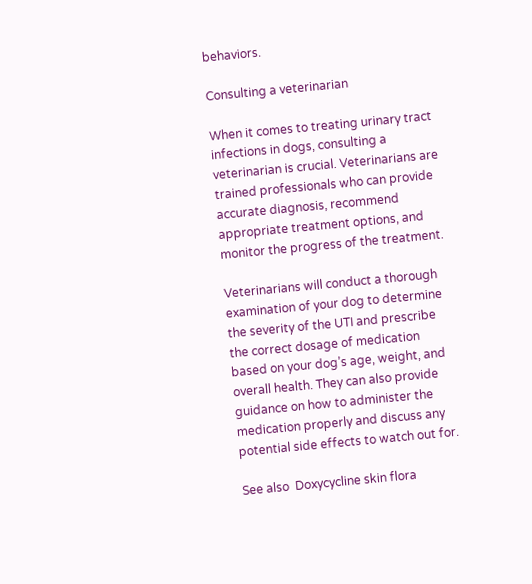behaviors.

Consulting a veterinarian

When it comes to treating urinary tract infections in dogs, consulting a veterinarian is crucial. Veterinarians are trained professionals who can provide accurate diagnosis, recommend appropriate treatment options, and monitor the progress of the treatment.

Veterinarians will conduct a thorough examination of your dog to determine the severity of the UTI and prescribe the correct dosage of medication based on your dog’s age, weight, and overall health. They can also provide guidance on how to administer the medication properly and discuss any potential side effects to watch out for.

See also  Doxycycline skin flora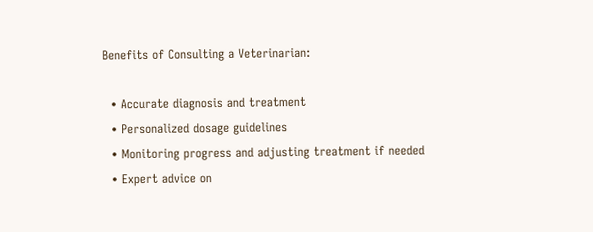Benefits of Consulting a Veterinarian:

  • Accurate diagnosis and treatment
  • Personalized dosage guidelines
  • Monitoring progress and adjusting treatment if needed
  • Expert advice on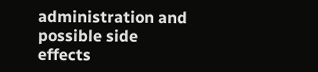administration and possible side effects